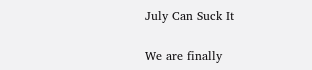July Can Suck It

We are finally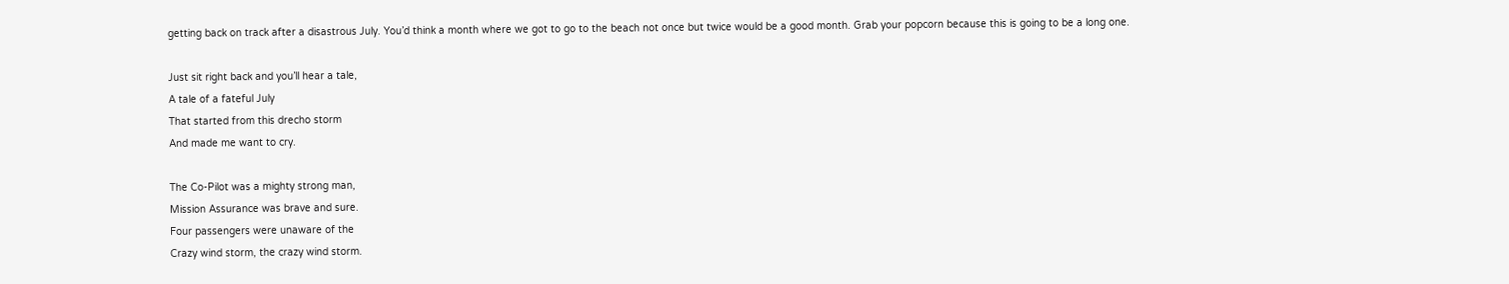getting back on track after a disastrous July. You’d think a month where we got to go to the beach not once but twice would be a good month. Grab your popcorn because this is going to be a long one.

Just sit right back and you’ll hear a tale,
A tale of a fateful July
That started from this drecho storm
And made me want to cry.

The Co-Pilot was a mighty strong man,
Mission Assurance was brave and sure.
Four passengers were unaware of the
Crazy wind storm, the crazy wind storm.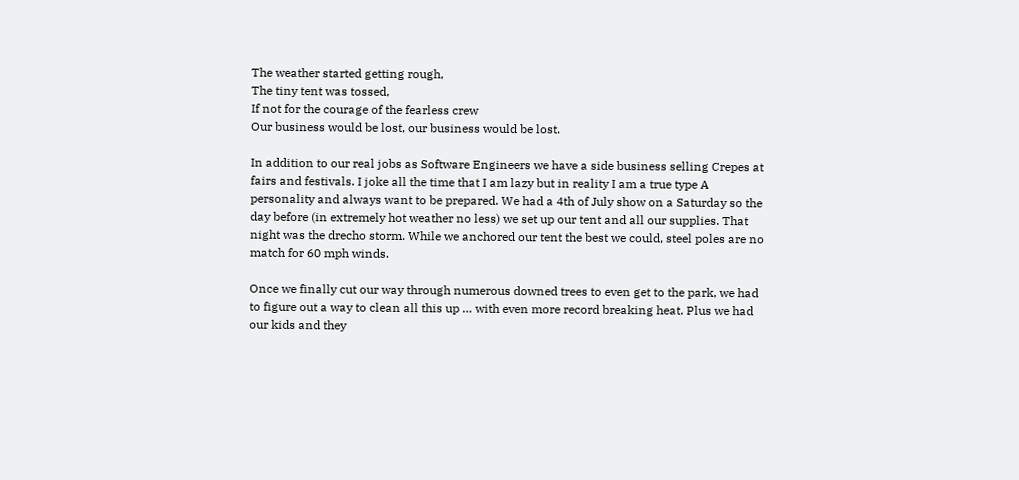The weather started getting rough,
The tiny tent was tossed,
If not for the courage of the fearless crew
Our business would be lost, our business would be lost.

In addition to our real jobs as Software Engineers we have a side business selling Crepes at fairs and festivals. I joke all the time that I am lazy but in reality I am a true type A personality and always want to be prepared. We had a 4th of July show on a Saturday so the day before (in extremely hot weather no less) we set up our tent and all our supplies. That night was the drecho storm. While we anchored our tent the best we could, steel poles are no match for 60 mph winds.

Once we finally cut our way through numerous downed trees to even get to the park, we had to figure out a way to clean all this up … with even more record breaking heat. Plus we had our kids and they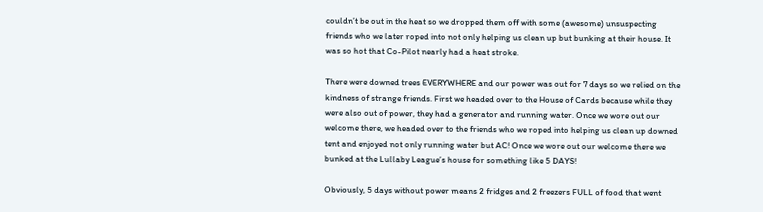couldn’t be out in the heat so we dropped them off with some (awesome) unsuspecting friends who we later roped into not only helping us clean up but bunking at their house. It was so hot that Co-Pilot nearly had a heat stroke.

There were downed trees EVERYWHERE and our power was out for 7 days so we relied on the kindness of strange friends. First we headed over to the House of Cards because while they were also out of power, they had a generator and running water. Once we wore out our welcome there, we headed over to the friends who we roped into helping us clean up downed tent and enjoyed not only running water but AC! Once we wore out our welcome there we bunked at the Lullaby League’s house for something like 5 DAYS!

Obviously, 5 days without power means 2 fridges and 2 freezers FULL of food that went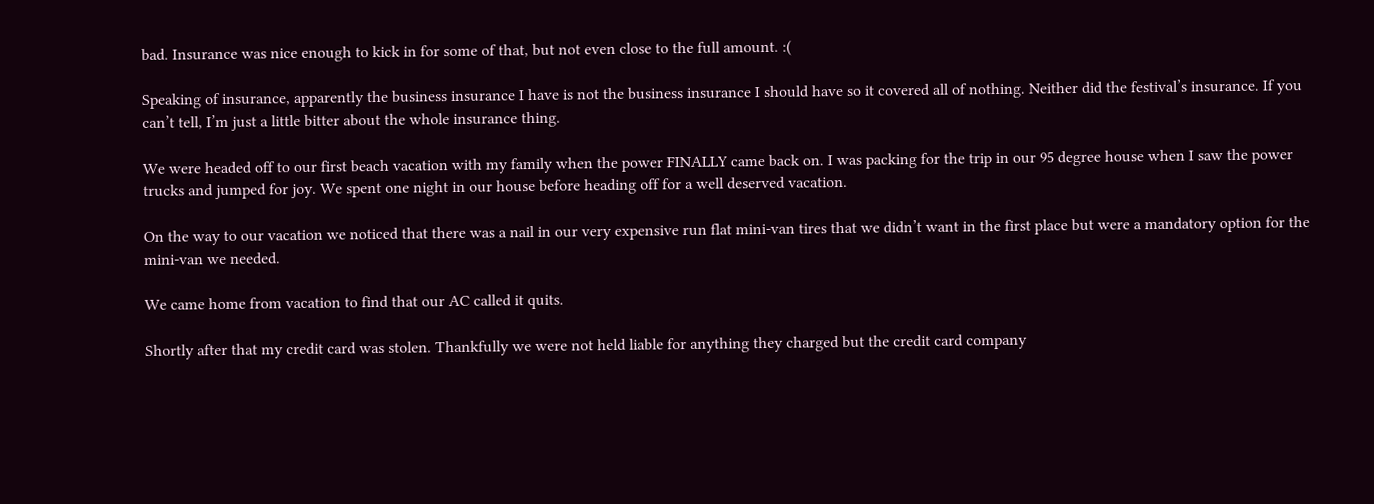bad. Insurance was nice enough to kick in for some of that, but not even close to the full amount. :(

Speaking of insurance, apparently the business insurance I have is not the business insurance I should have so it covered all of nothing. Neither did the festival’s insurance. If you can’t tell, I’m just a little bitter about the whole insurance thing.

We were headed off to our first beach vacation with my family when the power FINALLY came back on. I was packing for the trip in our 95 degree house when I saw the power trucks and jumped for joy. We spent one night in our house before heading off for a well deserved vacation.

On the way to our vacation we noticed that there was a nail in our very expensive run flat mini-van tires that we didn’t want in the first place but were a mandatory option for the mini-van we needed.

We came home from vacation to find that our AC called it quits.

Shortly after that my credit card was stolen. Thankfully we were not held liable for anything they charged but the credit card company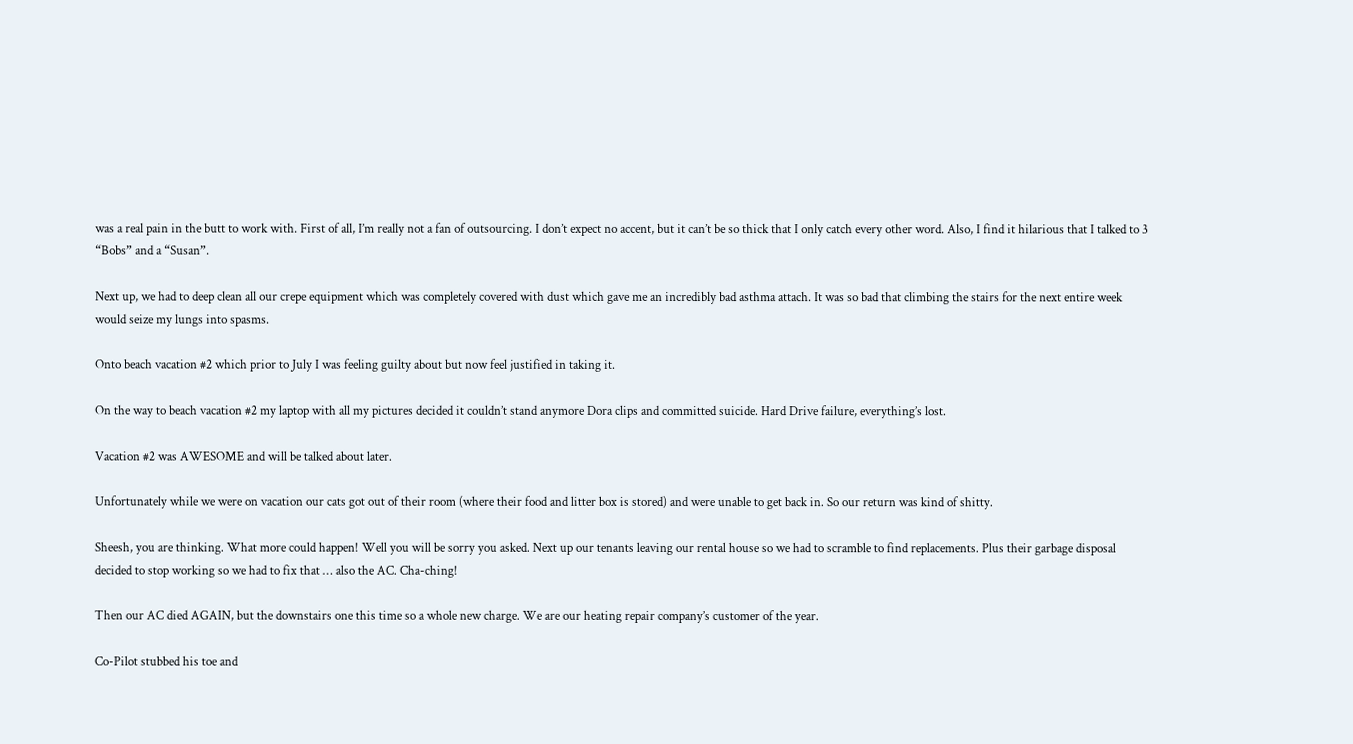was a real pain in the butt to work with. First of all, I’m really not a fan of outsourcing. I don’t expect no accent, but it can’t be so thick that I only catch every other word. Also, I find it hilarious that I talked to 3 “Bobs” and a “Susan”.

Next up, we had to deep clean all our crepe equipment which was completely covered with dust which gave me an incredibly bad asthma attach. It was so bad that climbing the stairs for the next entire week would seize my lungs into spasms.

Onto beach vacation #2 which prior to July I was feeling guilty about but now feel justified in taking it.

On the way to beach vacation #2 my laptop with all my pictures decided it couldn’t stand anymore Dora clips and committed suicide. Hard Drive failure, everything’s lost.

Vacation #2 was AWESOME and will be talked about later.

Unfortunately while we were on vacation our cats got out of their room (where their food and litter box is stored) and were unable to get back in. So our return was kind of shitty.

Sheesh, you are thinking. What more could happen! Well you will be sorry you asked. Next up our tenants leaving our rental house so we had to scramble to find replacements. Plus their garbage disposal decided to stop working so we had to fix that … also the AC. Cha-ching!

Then our AC died AGAIN, but the downstairs one this time so a whole new charge. We are our heating repair company’s customer of the year.

Co-Pilot stubbed his toe and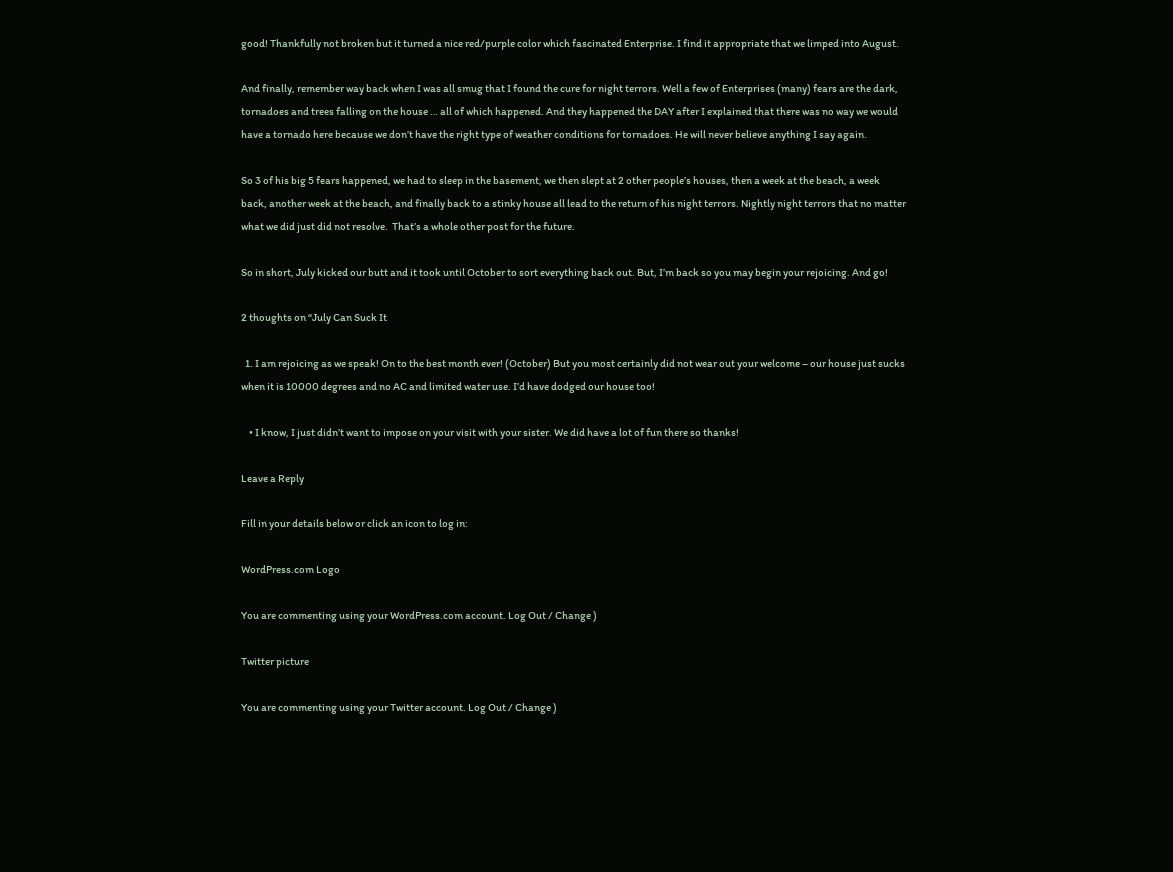good! Thankfully not broken but it turned a nice red/purple color which fascinated Enterprise. I find it appropriate that we limped into August.

And finally, remember way back when I was all smug that I found the cure for night terrors. Well a few of Enterprises (many) fears are the dark, tornadoes and trees falling on the house … all of which happened. And they happened the DAY after I explained that there was no way we would have a tornado here because we don’t have the right type of weather conditions for tornadoes. He will never believe anything I say again.

So 3 of his big 5 fears happened, we had to sleep in the basement, we then slept at 2 other people’s houses, then a week at the beach, a week back, another week at the beach, and finally back to a stinky house all lead to the return of his night terrors. Nightly night terrors that no matter what we did just did not resolve.  That’s a whole other post for the future.

So in short, July kicked our butt and it took until October to sort everything back out. But, I’m back so you may begin your rejoicing. And go!

2 thoughts on “July Can Suck It

  1. I am rejoicing as we speak! On to the best month ever! (October) But you most certainly did not wear out your welcome – our house just sucks when it is 10000 degrees and no AC and limited water use. I’d have dodged our house too!

    • I know, I just didn’t want to impose on your visit with your sister. We did have a lot of fun there so thanks!

Leave a Reply

Fill in your details below or click an icon to log in:

WordPress.com Logo

You are commenting using your WordPress.com account. Log Out / Change )

Twitter picture

You are commenting using your Twitter account. Log Out / Change )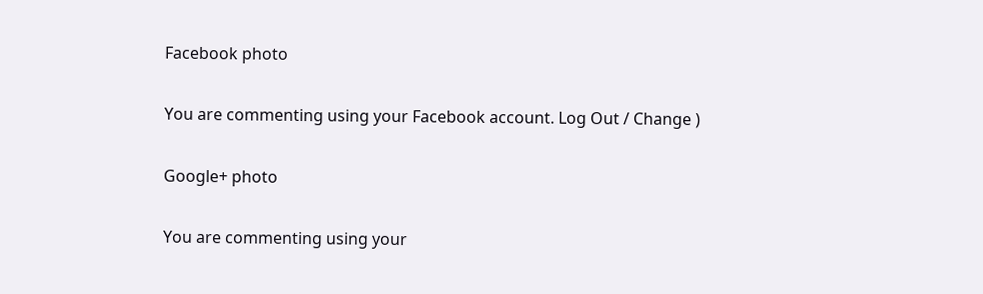Facebook photo

You are commenting using your Facebook account. Log Out / Change )

Google+ photo

You are commenting using your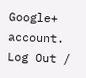Google+ account. Log Out /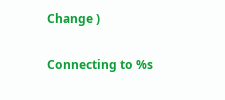Change )

Connecting to %s